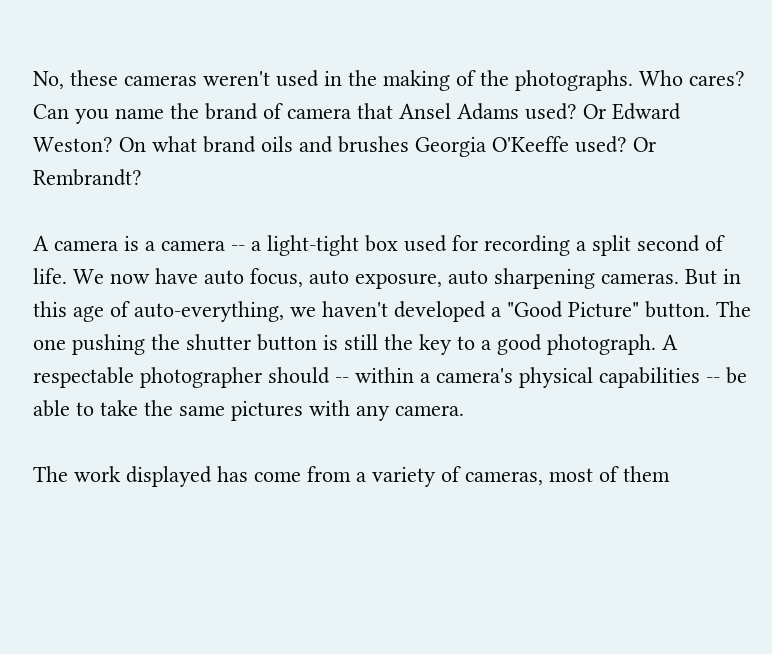No, these cameras weren't used in the making of the photographs. Who cares? Can you name the brand of camera that Ansel Adams used? Or Edward Weston? On what brand oils and brushes Georgia O'Keeffe used? Or Rembrandt?

A camera is a camera -- a light-tight box used for recording a split second of life. We now have auto focus, auto exposure, auto sharpening cameras. But in this age of auto-everything, we haven't developed a "Good Picture" button. The one pushing the shutter button is still the key to a good photograph. A respectable photographer should -- within a camera's physical capabilities -- be able to take the same pictures with any camera.

The work displayed has come from a variety of cameras, most of them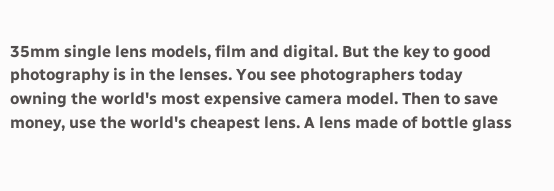35mm single lens models, film and digital. But the key to good photography is in the lenses. You see photographers today owning the world's most expensive camera model. Then to save money, use the world's cheapest lens. A lens made of bottle glass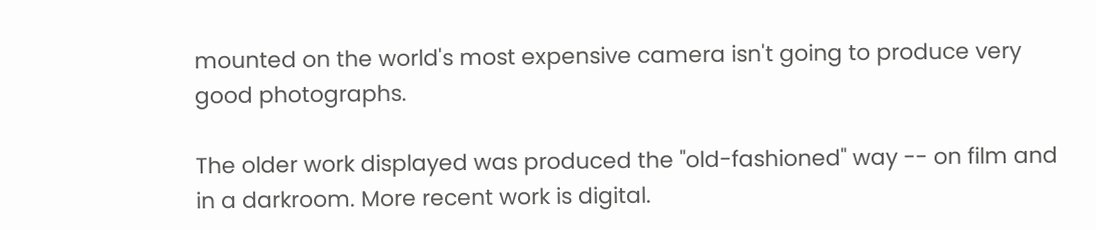mounted on the world's most expensive camera isn't going to produce very good photographs.

The older work displayed was produced the "old-fashioned" way -- on film and in a darkroom. More recent work is digital.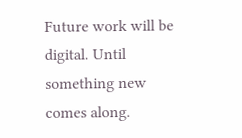Future work will be digital. Until something new comes along.